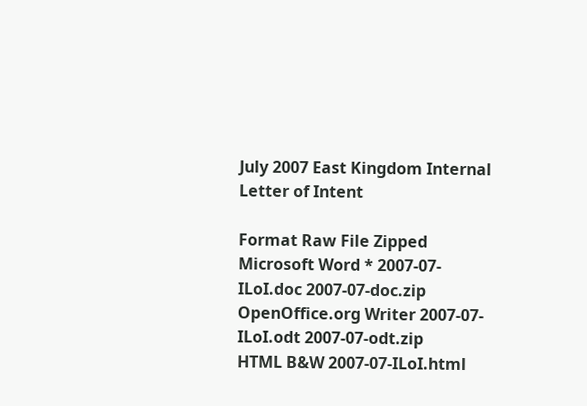July 2007 East Kingdom Internal Letter of Intent

Format Raw File Zipped
Microsoft Word * 2007-07-ILoI.doc 2007-07-doc.zip
OpenOffice.org Writer 2007-07-ILoI.odt 2007-07-odt.zip
HTML B&W 2007-07-ILoI.html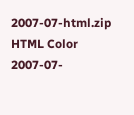2007-07-html.zip
HTML Color 2007-07-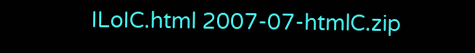ILoIC.html 2007-07-htmlC.zip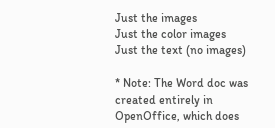Just the images
Just the color images
Just the text (no images)

* Note: The Word doc was created entirely in OpenOffice, which does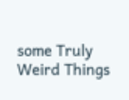some Truly Weird Things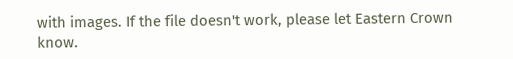with images. If the file doesn't work, please let Eastern Crown know.